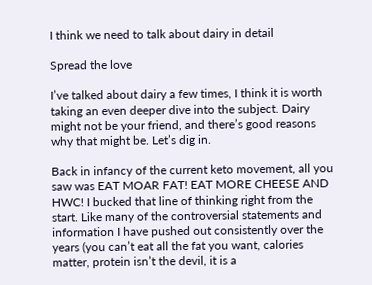I think we need to talk about dairy in detail

Spread the love

I’ve talked about dairy a few times, I think it is worth taking an even deeper dive into the subject. Dairy might not be your friend, and there’s good reasons why that might be. Let’s dig in.

Back in infancy of the current keto movement, all you saw was EAT MOAR FAT! EAT MORE CHEESE AND HWC! I bucked that line of thinking right from the start. Like many of the controversial statements and information I have pushed out consistently over the years (you can’t eat all the fat you want, calories matter, protein isn’t the devil, it is a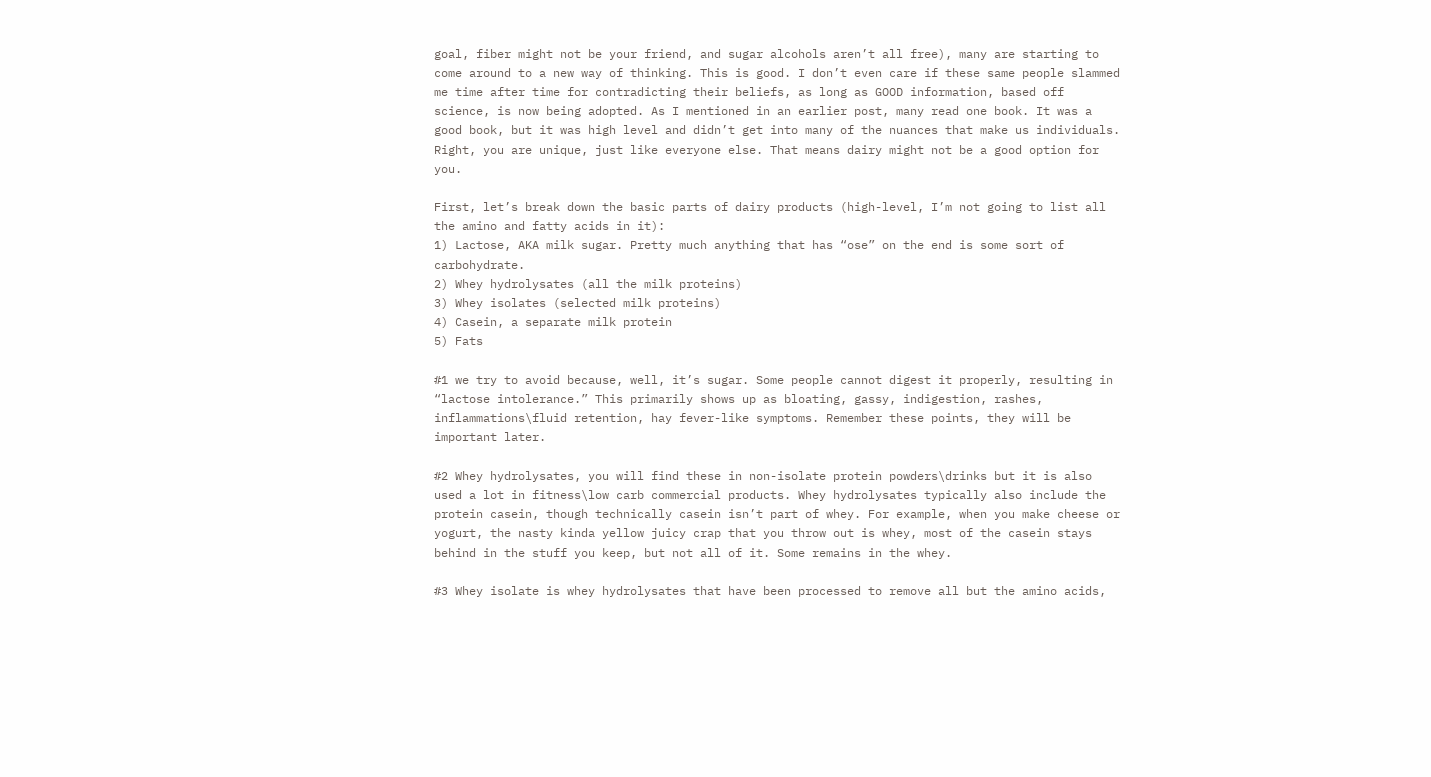goal, fiber might not be your friend, and sugar alcohols aren’t all free), many are starting to come around to a new way of thinking. This is good. I don’t even care if these same people slammed me time after time for contradicting their beliefs, as long as GOOD information, based off science, is now being adopted. As I mentioned in an earlier post, many read one book. It was a good book, but it was high level and didn’t get into many of the nuances that make us individuals. Right, you are unique, just like everyone else. That means dairy might not be a good option for you.

First, let’s break down the basic parts of dairy products (high-level, I’m not going to list all the amino and fatty acids in it):
1) Lactose, AKA milk sugar. Pretty much anything that has “ose” on the end is some sort of carbohydrate.
2) Whey hydrolysates (all the milk proteins)
3) Whey isolates (selected milk proteins)
4) Casein, a separate milk protein
5) Fats

#1 we try to avoid because, well, it’s sugar. Some people cannot digest it properly, resulting in “lactose intolerance.” This primarily shows up as bloating, gassy, indigestion, rashes, inflammations\fluid retention, hay fever-like symptoms. Remember these points, they will be important later.

#2 Whey hydrolysates, you will find these in non-isolate protein powders\drinks but it is also used a lot in fitness\low carb commercial products. Whey hydrolysates typically also include the protein casein, though technically casein isn’t part of whey. For example, when you make cheese or yogurt, the nasty kinda yellow juicy crap that you throw out is whey, most of the casein stays behind in the stuff you keep, but not all of it. Some remains in the whey.

#3 Whey isolate is whey hydrolysates that have been processed to remove all but the amino acids,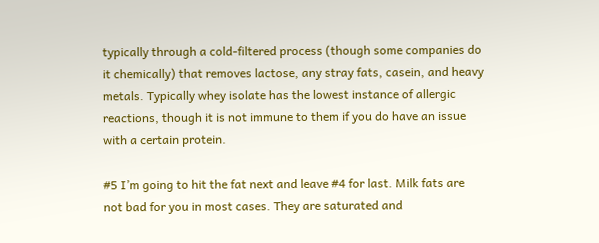typically through a cold-filtered process (though some companies do it chemically) that removes lactose, any stray fats, casein, and heavy metals. Typically whey isolate has the lowest instance of allergic reactions, though it is not immune to them if you do have an issue with a certain protein.

#5 I’m going to hit the fat next and leave #4 for last. Milk fats are not bad for you in most cases. They are saturated and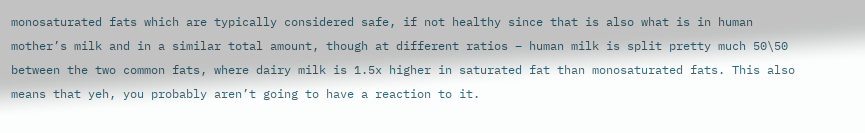monosaturated fats which are typically considered safe, if not healthy since that is also what is in human mother’s milk and in a similar total amount, though at different ratios – human milk is split pretty much 50\50 between the two common fats, where dairy milk is 1.5x higher in saturated fat than monosaturated fats. This also means that yeh, you probably aren’t going to have a reaction to it.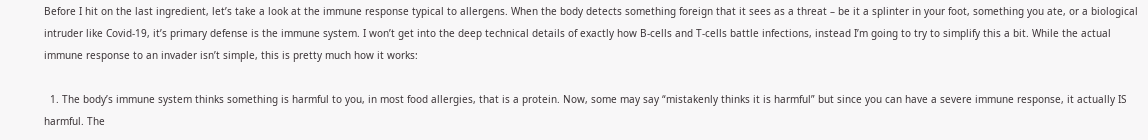Before I hit on the last ingredient, let’s take a look at the immune response typical to allergens. When the body detects something foreign that it sees as a threat – be it a splinter in your foot, something you ate, or a biological intruder like Covid-19, it’s primary defense is the immune system. I won’t get into the deep technical details of exactly how B-cells and T-cells battle infections, instead I’m going to try to simplify this a bit. While the actual immune response to an invader isn’t simple, this is pretty much how it works:

  1. The body’s immune system thinks something is harmful to you, in most food allergies, that is a protein. Now, some may say “mistakenly thinks it is harmful” but since you can have a severe immune response, it actually IS harmful. The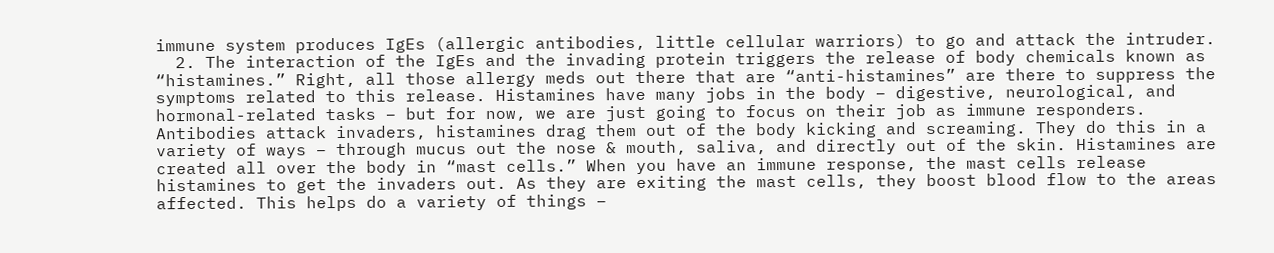immune system produces IgEs (allergic antibodies, little cellular warriors) to go and attack the intruder.
  2. The interaction of the IgEs and the invading protein triggers the release of body chemicals known as “histamines.” Right, all those allergy meds out there that are “anti-histamines” are there to suppress the symptoms related to this release. Histamines have many jobs in the body – digestive, neurological, and hormonal-related tasks – but for now, we are just going to focus on their job as immune responders. Antibodies attack invaders, histamines drag them out of the body kicking and screaming. They do this in a variety of ways – through mucus out the nose & mouth, saliva, and directly out of the skin. Histamines are created all over the body in “mast cells.” When you have an immune response, the mast cells release histamines to get the invaders out. As they are exiting the mast cells, they boost blood flow to the areas affected. This helps do a variety of things –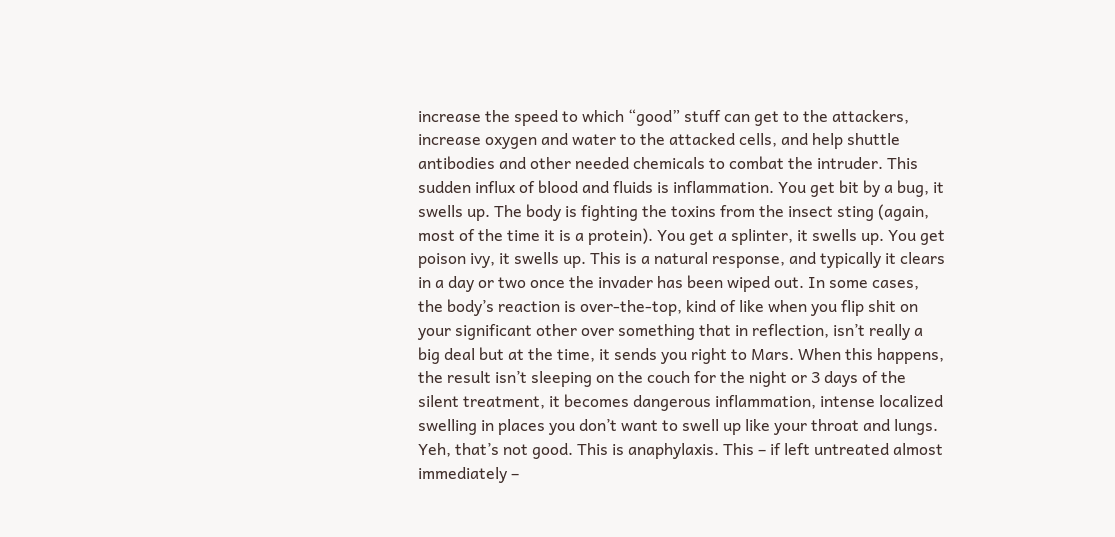increase the speed to which “good” stuff can get to the attackers, increase oxygen and water to the attacked cells, and help shuttle antibodies and other needed chemicals to combat the intruder. This sudden influx of blood and fluids is inflammation. You get bit by a bug, it swells up. The body is fighting the toxins from the insect sting (again, most of the time it is a protein). You get a splinter, it swells up. You get poison ivy, it swells up. This is a natural response, and typically it clears in a day or two once the invader has been wiped out. In some cases, the body’s reaction is over-the-top, kind of like when you flip shit on your significant other over something that in reflection, isn’t really a big deal but at the time, it sends you right to Mars. When this happens, the result isn’t sleeping on the couch for the night or 3 days of the silent treatment, it becomes dangerous inflammation, intense localized swelling in places you don’t want to swell up like your throat and lungs. Yeh, that’s not good. This is anaphylaxis. This – if left untreated almost immediately –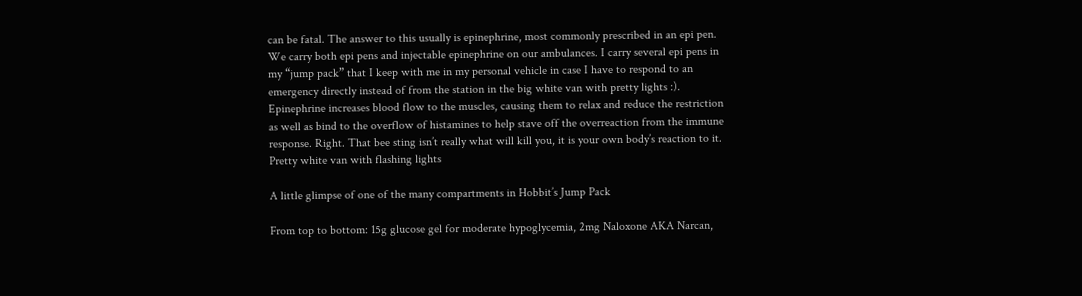can be fatal. The answer to this usually is epinephrine, most commonly prescribed in an epi pen. We carry both epi pens and injectable epinephrine on our ambulances. I carry several epi pens in my “jump pack” that I keep with me in my personal vehicle in case I have to respond to an emergency directly instead of from the station in the big white van with pretty lights :). Epinephrine increases blood flow to the muscles, causing them to relax and reduce the restriction as well as bind to the overflow of histamines to help stave off the overreaction from the immune response. Right. That bee sting isn’t really what will kill you, it is your own body’s reaction to it.
Pretty white van with flashing lights

A little glimpse of one of the many compartments in Hobbit’s Jump Pack

From top to bottom: 15g glucose gel for moderate hypoglycemia, 2mg Naloxone AKA Narcan,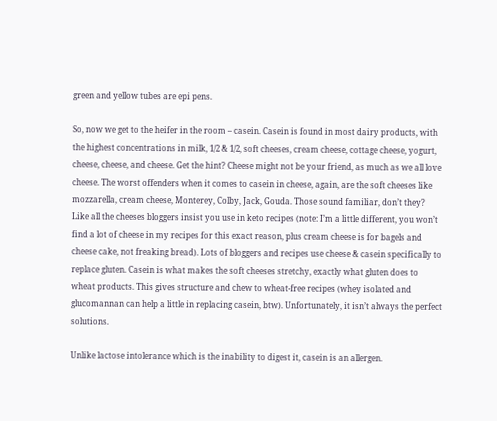green and yellow tubes are epi pens.

So, now we get to the heifer in the room – casein. Casein is found in most dairy products, with the highest concentrations in milk, 1/2 & 1/2, soft cheeses, cream cheese, cottage cheese, yogurt, cheese, cheese, and cheese. Get the hint? Cheese might not be your friend, as much as we all love cheese. The worst offenders when it comes to casein in cheese, again, are the soft cheeses like mozzarella, cream cheese, Monterey, Colby, Jack, Gouda. Those sound familiar, don’t they? Like all the cheeses bloggers insist you use in keto recipes (note: I’m a little different, you won’t find a lot of cheese in my recipes for this exact reason, plus cream cheese is for bagels and cheese cake, not freaking bread). Lots of bloggers and recipes use cheese & casein specifically to replace gluten. Casein is what makes the soft cheeses stretchy, exactly what gluten does to wheat products. This gives structure and chew to wheat-free recipes (whey isolated and glucomannan can help a little in replacing casein, btw). Unfortunately, it isn’t always the perfect solutions.

Unlike lactose intolerance which is the inability to digest it, casein is an allergen.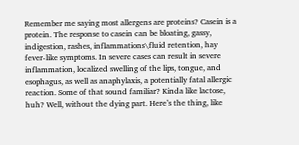Remember me saying most allergens are proteins? Casein is a protein. The response to casein can be bloating, gassy, indigestion, rashes, inflammations\fluid retention, hay fever-like symptoms. In severe cases can result in severe inflammation, localized swelling of the lips, tongue, and esophagus, as well as anaphylaxis, a potentially fatal allergic reaction. Some of that sound familiar? Kinda like lactose, huh? Well, without the dying part. Here’s the thing, like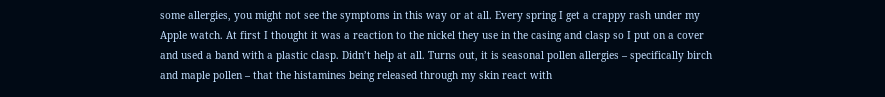some allergies, you might not see the symptoms in this way or at all. Every spring I get a crappy rash under my Apple watch. At first I thought it was a reaction to the nickel they use in the casing and clasp so I put on a cover and used a band with a plastic clasp. Didn’t help at all. Turns out, it is seasonal pollen allergies – specifically birch and maple pollen – that the histamines being released through my skin react with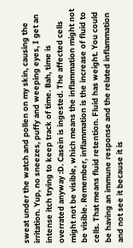sweat under the watch and pollen on my skin, causing the irritation. Yup, no sneezes, puffy and weeping eyes, I get an intense itch trying to keep track of time. Bah, time is overrated anyway :D. Casein is ingested. The affected cells might not be visible, which means the inflammation might not be visible. Remember, inflammation is the increase of fluid to cells. That means fluid retention. Fluid has weight. You could be having an immune response and the related inflammation and not see it because it is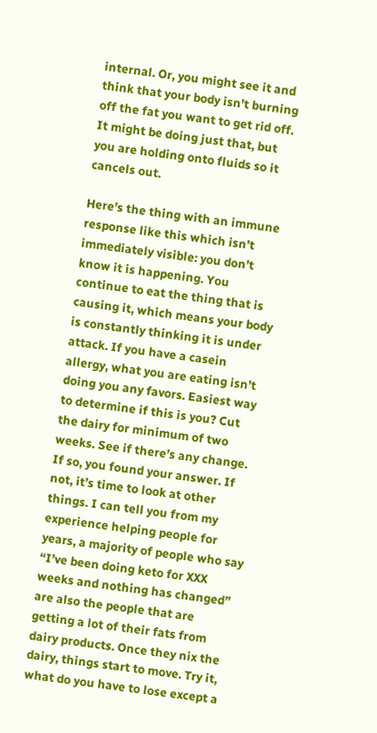internal. Or, you might see it and think that your body isn’t burning off the fat you want to get rid off. It might be doing just that, but you are holding onto fluids so it cancels out.

Here’s the thing with an immune response like this which isn’t immediately visible: you don’t know it is happening. You continue to eat the thing that is causing it, which means your body is constantly thinking it is under attack. If you have a casein allergy, what you are eating isn’t doing you any favors. Easiest way to determine if this is you? Cut the dairy for minimum of two weeks. See if there’s any change. If so, you found your answer. If not, it’s time to look at other things. I can tell you from my experience helping people for years, a majority of people who say “I’ve been doing keto for XXX weeks and nothing has changed” are also the people that are getting a lot of their fats from dairy products. Once they nix the dairy, things start to move. Try it, what do you have to lose except a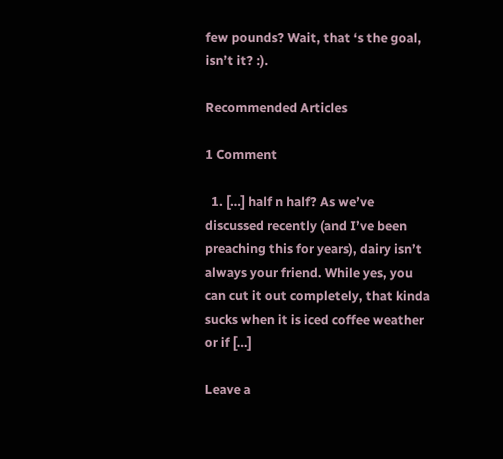few pounds? Wait, that ‘s the goal, isn’t it? :).

Recommended Articles

1 Comment

  1. […] half n half? As we’ve discussed recently (and I’ve been preaching this for years), dairy isn’t always your friend. While yes, you can cut it out completely, that kinda sucks when it is iced coffee weather or if […]

Leave a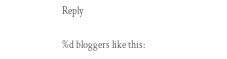Reply

%d bloggers like this: